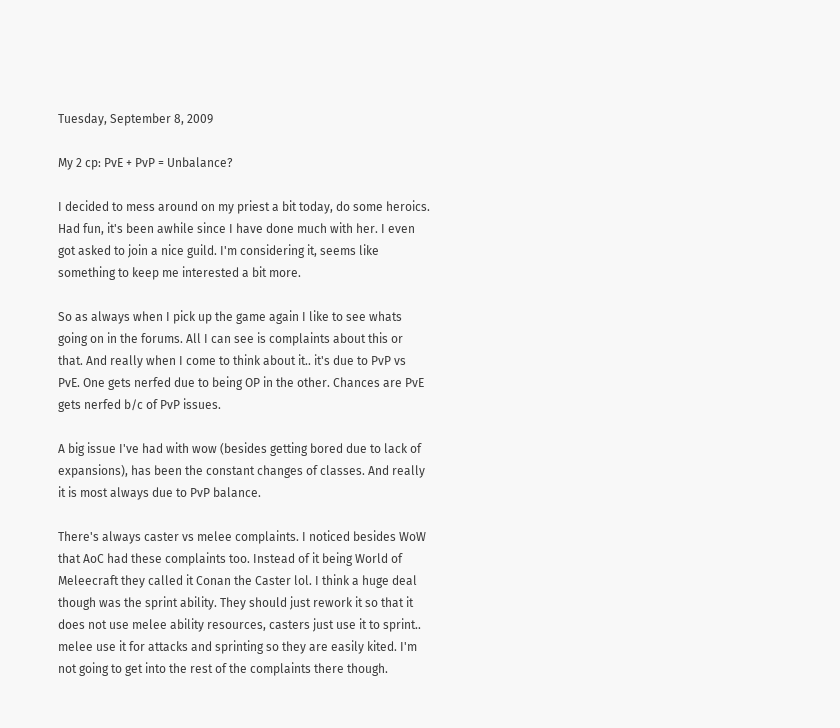Tuesday, September 8, 2009

My 2 cp: PvE + PvP = Unbalance?

I decided to mess around on my priest a bit today, do some heroics. Had fun, it's been awhile since I have done much with her. I even got asked to join a nice guild. I'm considering it, seems like something to keep me interested a bit more.

So as always when I pick up the game again I like to see whats going on in the forums. All I can see is complaints about this or that. And really when I come to think about it.. it's due to PvP vs PvE. One gets nerfed due to being OP in the other. Chances are PvE gets nerfed b/c of PvP issues.

A big issue I've had with wow (besides getting bored due to lack of expansions), has been the constant changes of classes. And really it is most always due to PvP balance.

There's always caster vs melee complaints. I noticed besides WoW that AoC had these complaints too. Instead of it being World of Meleecraft they called it Conan the Caster lol. I think a huge deal though was the sprint ability. They should just rework it so that it does not use melee ability resources, casters just use it to sprint.. melee use it for attacks and sprinting so they are easily kited. I'm not going to get into the rest of the complaints there though.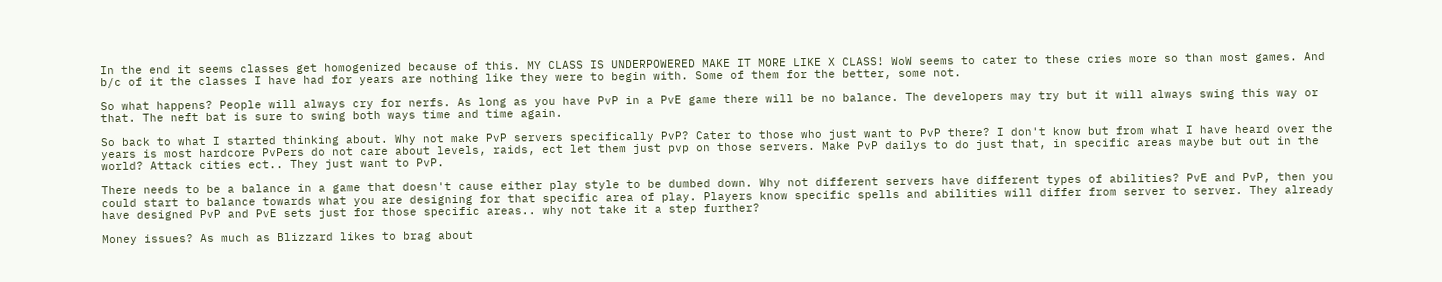In the end it seems classes get homogenized because of this. MY CLASS IS UNDERPOWERED MAKE IT MORE LIKE X CLASS! WoW seems to cater to these cries more so than most games. And b/c of it the classes I have had for years are nothing like they were to begin with. Some of them for the better, some not.

So what happens? People will always cry for nerfs. As long as you have PvP in a PvE game there will be no balance. The developers may try but it will always swing this way or that. The neft bat is sure to swing both ways time and time again.

So back to what I started thinking about. Why not make PvP servers specifically PvP? Cater to those who just want to PvP there? I don't know but from what I have heard over the years is most hardcore PvPers do not care about levels, raids, ect let them just pvp on those servers. Make PvP dailys to do just that, in specific areas maybe but out in the world? Attack cities ect.. They just want to PvP.

There needs to be a balance in a game that doesn't cause either play style to be dumbed down. Why not different servers have different types of abilities? PvE and PvP, then you could start to balance towards what you are designing for that specific area of play. Players know specific spells and abilities will differ from server to server. They already have designed PvP and PvE sets just for those specific areas.. why not take it a step further?

Money issues? As much as Blizzard likes to brag about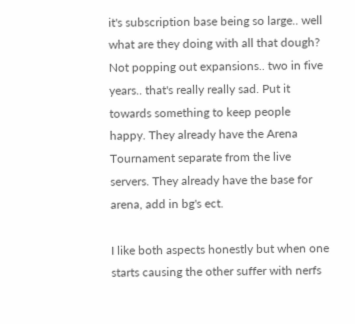it's subscription base being so large.. well what are they doing with all that dough? Not popping out expansions.. two in five years.. that's really really sad. Put it towards something to keep people happy. They already have the Arena Tournament separate from the live servers. They already have the base for arena, add in bg's ect.

I like both aspects honestly but when one starts causing the other suffer with nerfs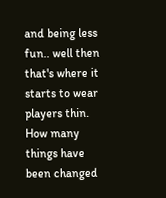and being less fun.. well then that's where it starts to wear players thin. How many things have been changed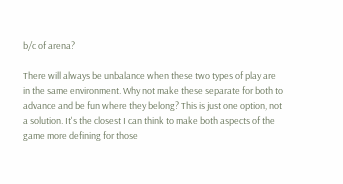b/c of arena?

There will always be unbalance when these two types of play are in the same environment. Why not make these separate for both to advance and be fun where they belong? This is just one option, not a solution. It's the closest I can think to make both aspects of the game more defining for those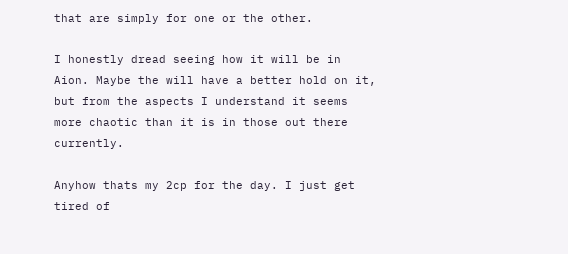that are simply for one or the other.

I honestly dread seeing how it will be in Aion. Maybe the will have a better hold on it, but from the aspects I understand it seems more chaotic than it is in those out there currently.

Anyhow thats my 2cp for the day. I just get tired of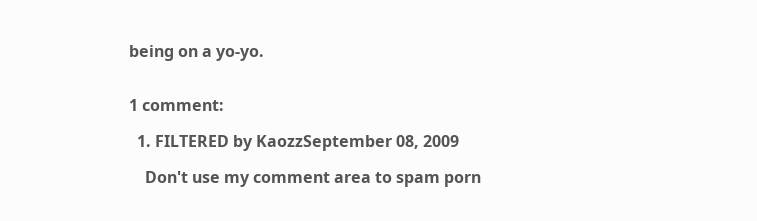being on a yo-yo.


1 comment:

  1. FILTERED by KaozzSeptember 08, 2009

    Don't use my comment area to spam porn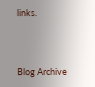links.




Blog Archive